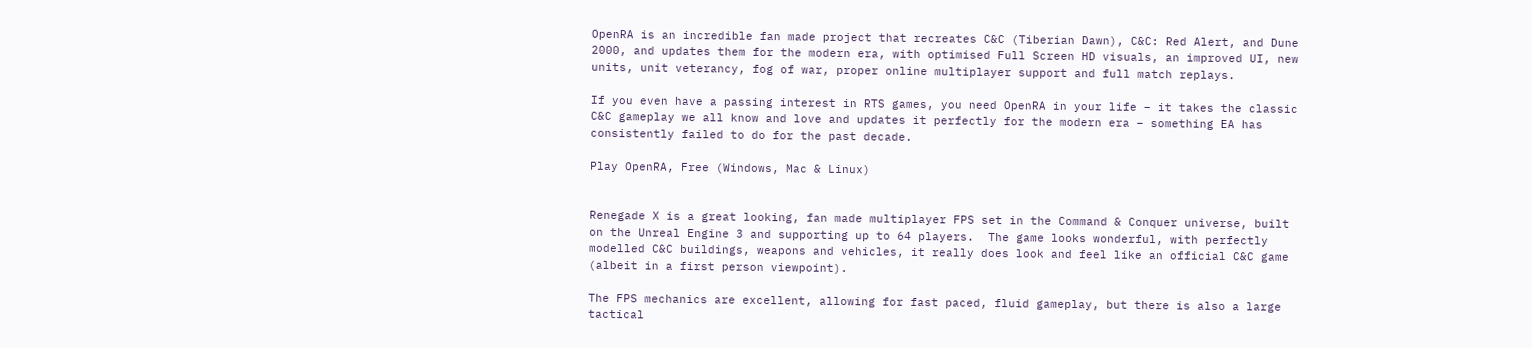OpenRA is an incredible fan made project that recreates C&C (Tiberian Dawn), C&C: Red Alert, and Dune 2000, and updates them for the modern era, with optimised Full Screen HD visuals, an improved UI, new units, unit veterancy, fog of war, proper online multiplayer support and full match replays.

If you even have a passing interest in RTS games, you need OpenRA in your life – it takes the classic C&C gameplay we all know and love and updates it perfectly for the modern era – something EA has consistently failed to do for the past decade.

Play OpenRA, Free (Windows, Mac & Linux)


Renegade X is a great looking, fan made multiplayer FPS set in the Command & Conquer universe, built on the Unreal Engine 3 and supporting up to 64 players.  The game looks wonderful, with perfectly modelled C&C buildings, weapons and vehicles, it really does look and feel like an official C&C game (albeit in a first person viewpoint).

The FPS mechanics are excellent, allowing for fast paced, fluid gameplay, but there is also a large tactical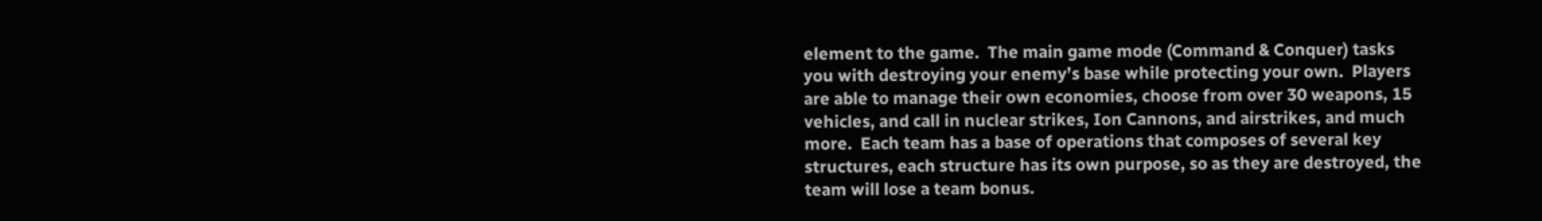element to the game.  The main game mode (Command & Conquer) tasks you with destroying your enemy’s base while protecting your own.  Players are able to manage their own economies, choose from over 30 weapons, 15 vehicles, and call in nuclear strikes, Ion Cannons, and airstrikes, and much more.  Each team has a base of operations that composes of several key structures, each structure has its own purpose, so as they are destroyed, the team will lose a team bonus.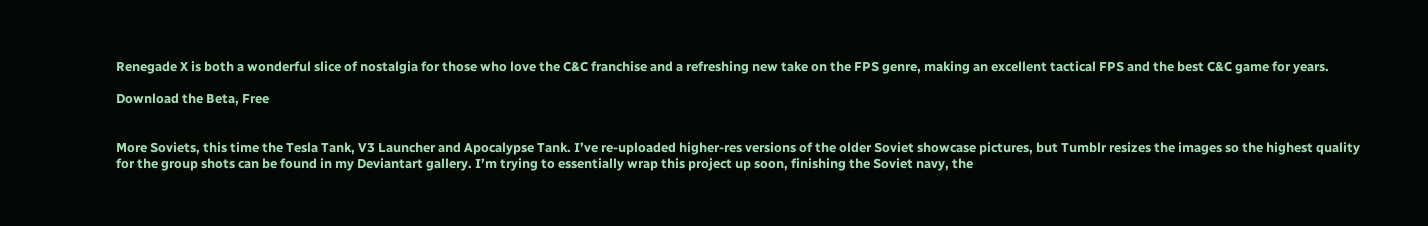Renegade X is both a wonderful slice of nostalgia for those who love the C&C franchise and a refreshing new take on the FPS genre, making an excellent tactical FPS and the best C&C game for years.

Download the Beta, Free


More Soviets, this time the Tesla Tank, V3 Launcher and Apocalypse Tank. I’ve re-uploaded higher-res versions of the older Soviet showcase pictures, but Tumblr resizes the images so the highest quality for the group shots can be found in my Deviantart gallery. I’m trying to essentially wrap this project up soon, finishing the Soviet navy, the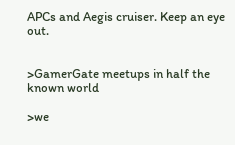APCs and Aegis cruiser. Keep an eye out.


>GamerGate meetups in half the known world

>we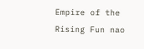Empire of the Rising Fun nao